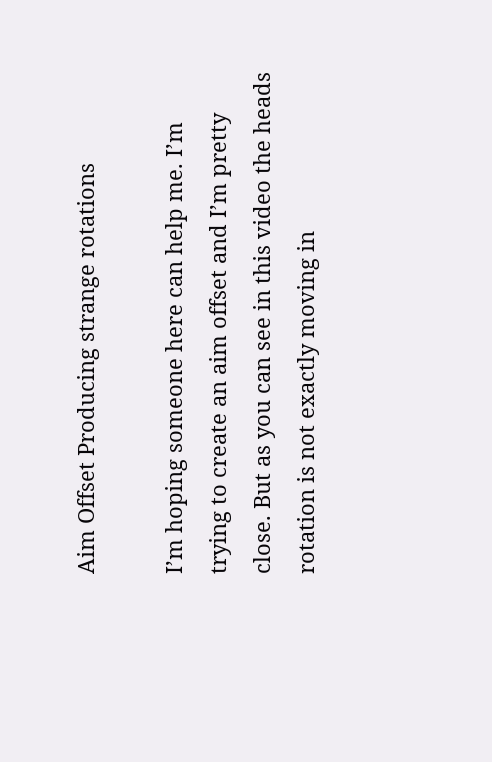Aim Offset Producing strange rotations

I’m hoping someone here can help me. I’m trying to create an aim offset and I’m pretty close. But as you can see in this video the heads rotation is not exactly moving in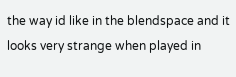the way id like in the blendspace and it looks very strange when played in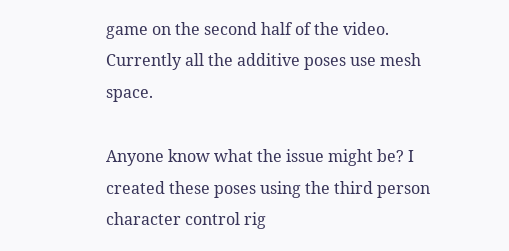game on the second half of the video. Currently all the additive poses use mesh space.

Anyone know what the issue might be? I created these poses using the third person character control rig